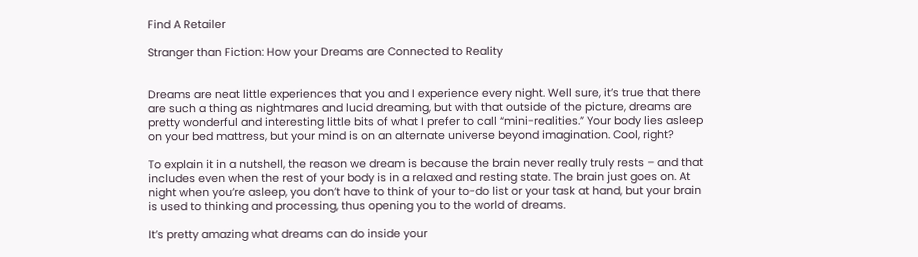Find A Retailer

Stranger than Fiction: How your Dreams are Connected to Reality


Dreams are neat little experiences that you and I experience every night. Well sure, it’s true that there are such a thing as nightmares and lucid dreaming, but with that outside of the picture, dreams are pretty wonderful and interesting little bits of what I prefer to call “mini-realities.” Your body lies asleep on your bed mattress, but your mind is on an alternate universe beyond imagination. Cool, right?

To explain it in a nutshell, the reason we dream is because the brain never really truly rests – and that includes even when the rest of your body is in a relaxed and resting state. The brain just goes on. At night when you’re asleep, you don’t have to think of your to-do list or your task at hand, but your brain is used to thinking and processing, thus opening you to the world of dreams.

It’s pretty amazing what dreams can do inside your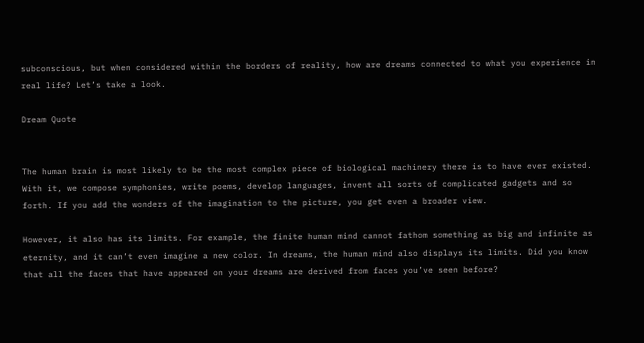subconscious, but when considered within the borders of reality, how are dreams connected to what you experience in real life? Let’s take a look.

Dream Quote


The human brain is most likely to be the most complex piece of biological machinery there is to have ever existed. With it, we compose symphonies, write poems, develop languages, invent all sorts of complicated gadgets and so forth. If you add the wonders of the imagination to the picture, you get even a broader view.

However, it also has its limits. For example, the finite human mind cannot fathom something as big and infinite as eternity, and it can’t even imagine a new color. In dreams, the human mind also displays its limits. Did you know that all the faces that have appeared on your dreams are derived from faces you’ve seen before?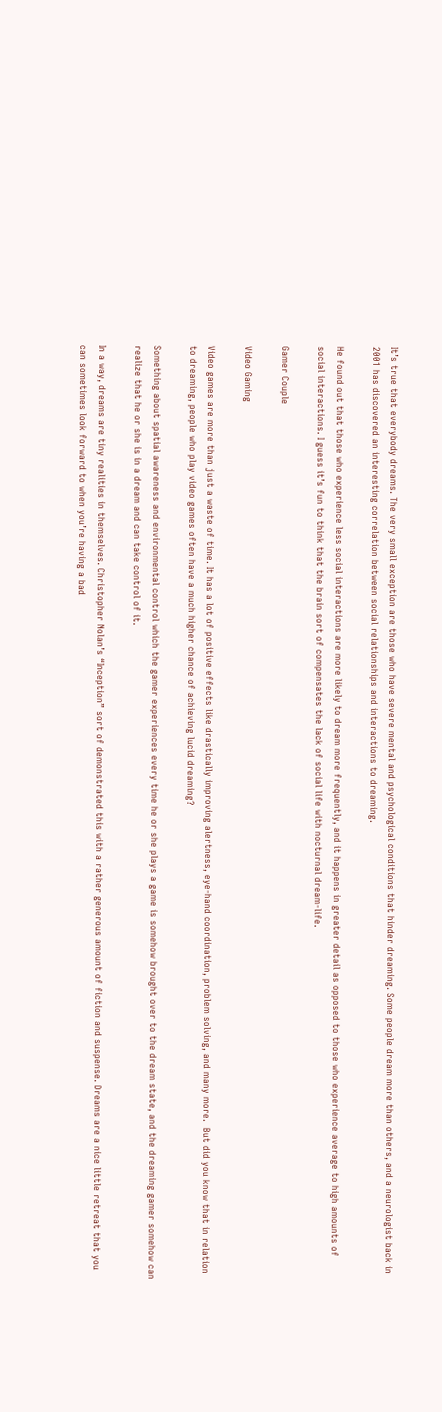It’s true that everybody dreams. The very small exception are those who have severe mental and psychological conditions that hinder dreaming. Some people dream more than others, and a neurologist back in 2001 has discovered an interesting correlation between social relationships and interactions to dreaming.

He found out that those who experience less social interactions are more likely to dream more frequently, and it happens in greater detail as opposed to those who experience average to high amounts of social interactions. I guess it’s fun to think that the brain sort of compensates the lack of social life with nocturnal dream-life.

Gamer Couple

Video Gaming

Video games are more than just a waste of time. It has a lot of positive effects like drastically improving alertness, eye-hand coordination, problem solving, and many more.  But did you know that in relation to dreaming, people who play video games often have a much higher chance of achieving lucid dreaming?

Something about spatial awareness and environmental control which the gamer experiences every time he or she plays a game is somehow brought over to the dream state, and the dreaming gamer somehow can realize that he or she is in a dream and can take control of it.

In a way, dreams are tiny realities in themselves. Christopher Nolan’s “Inception” sort of demonstrated this with a rather generous amount of fiction and suspense. Dreams are a nice little retreat that you can sometimes look forward to when you’re having a bad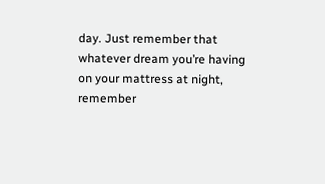day. Just remember that whatever dream you’re having on your mattress at night, remember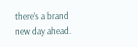there’s a brand new day ahead.